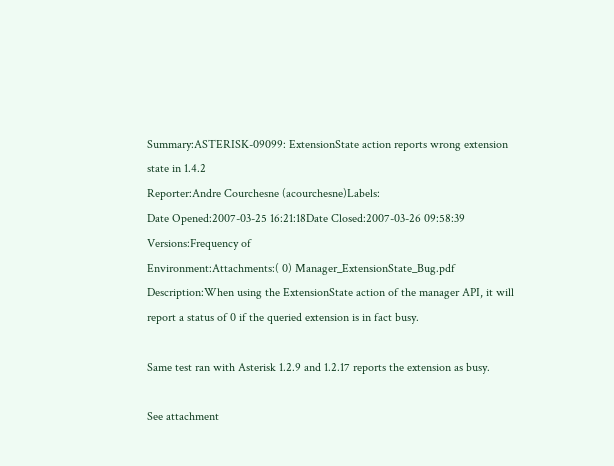Summary:ASTERISK-09099: ExtensionState action reports wrong extension state in 1.4.2
Reporter:Andre Courchesne (acourchesne)Labels:
Date Opened:2007-03-25 16:21:18Date Closed:2007-03-26 09:58:39
Versions:Frequency of
Environment:Attachments:( 0) Manager_ExtensionState_Bug.pdf
Description:When using the ExtensionState action of the manager API, it will report a status of 0 if the queried extension is in fact busy.

Same test ran with Asterisk 1.2.9 and 1.2.17 reports the extension as busy.

See attachment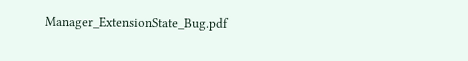Manager_ExtensionState_Bug.pdf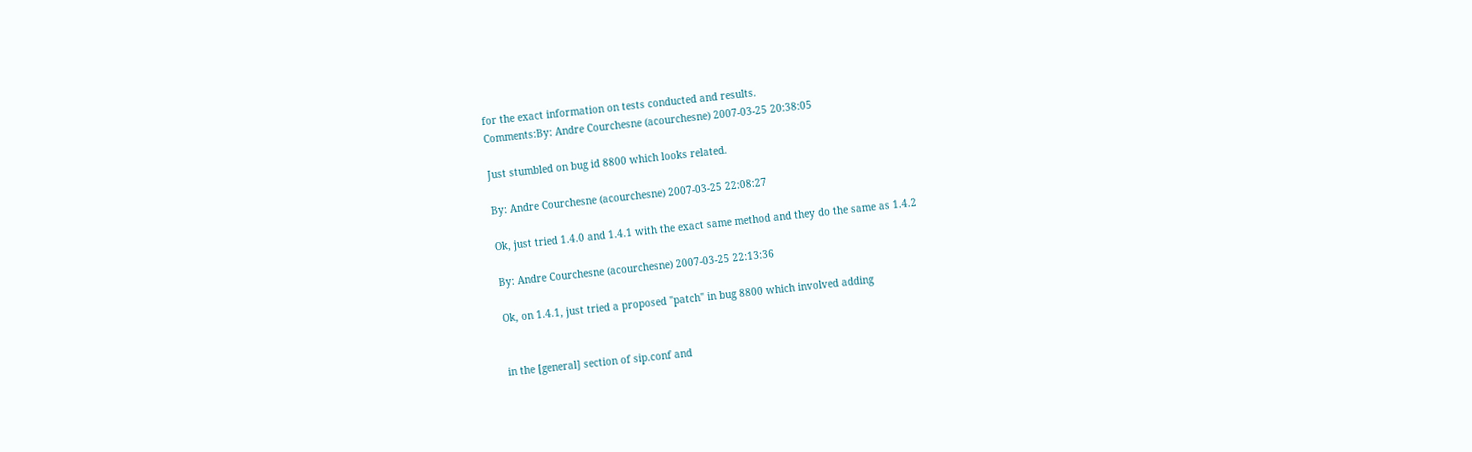for the exact information on tests conducted and results.
Comments:By: Andre Courchesne (acourchesne) 2007-03-25 20:38:05

Just stumbled on bug id 8800 which looks related.

By: Andre Courchesne (acourchesne) 2007-03-25 22:08:27

Ok, just tried 1.4.0 and 1.4.1 with the exact same method and they do the same as 1.4.2

By: Andre Courchesne (acourchesne) 2007-03-25 22:13:36

Ok, on 1.4.1, just tried a proposed "patch" in bug 8800 which involved adding


in the [general] section of sip.conf and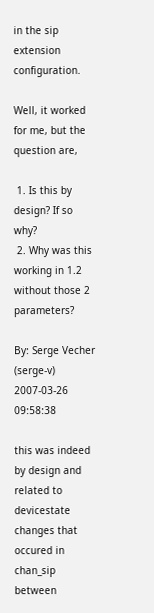in the sip extension configuration.

Well, it worked for me, but the question are,

 1. Is this by design? If so why?
 2. Why was this working in 1.2 without those 2 parameters?

By: Serge Vecher (serge-v) 2007-03-26 09:58:38

this was indeed by design and related to devicestate changes that occured in chan_sip between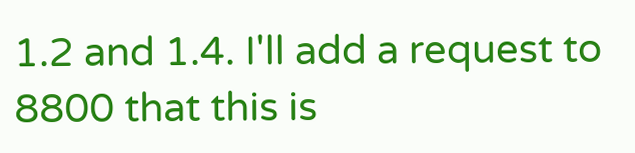1.2 and 1.4. I'll add a request to 8800 that this is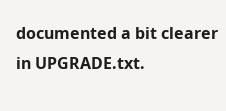documented a bit clearer in UPGRADE.txt.